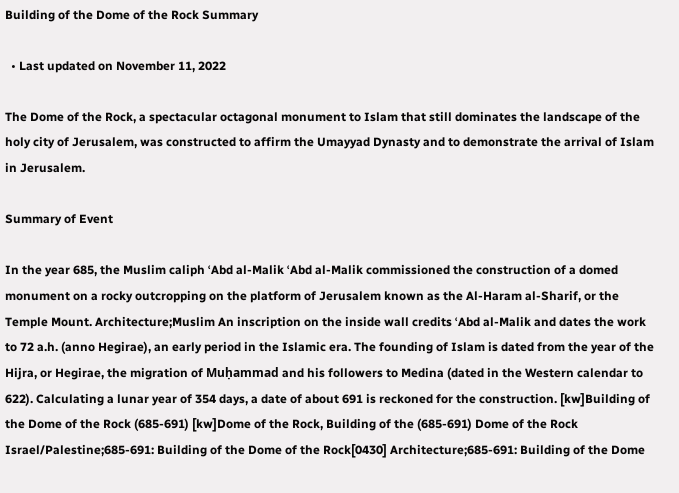Building of the Dome of the Rock Summary

  • Last updated on November 11, 2022

The Dome of the Rock, a spectacular octagonal monument to Islam that still dominates the landscape of the holy city of Jerusalem, was constructed to affirm the Umayyad Dynasty and to demonstrate the arrival of Islam in Jerusalem.

Summary of Event

In the year 685, the Muslim caliph ՙAbd al-Malik ՙAbd al-Malik commissioned the construction of a domed monument on a rocky outcropping on the platform of Jerusalem known as the Al-Haram al-Sharif, or the Temple Mount. Architecture;Muslim An inscription on the inside wall credits ՙAbd al-Malik and dates the work to 72 a.h. (anno Hegirae), an early period in the Islamic era. The founding of Islam is dated from the year of the Hijra, or Hegirae, the migration of Muḥammad and his followers to Medina (dated in the Western calendar to 622). Calculating a lunar year of 354 days, a date of about 691 is reckoned for the construction. [kw]Building of the Dome of the Rock (685-691) [kw]Dome of the Rock, Building of the (685-691) Dome of the Rock Israel/Palestine;685-691: Building of the Dome of the Rock[0430] Architecture;685-691: Building of the Dome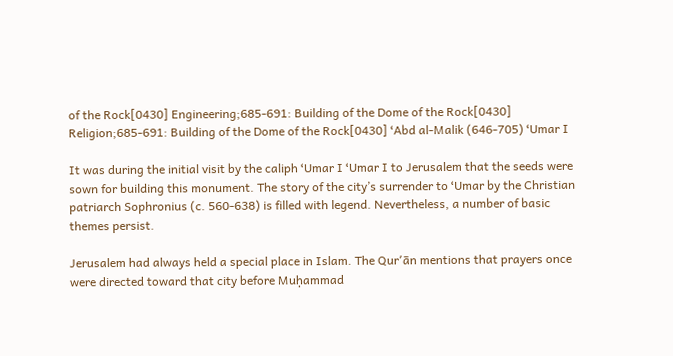of the Rock[0430] Engineering;685-691: Building of the Dome of the Rock[0430] Religion;685-691: Building of the Dome of the Rock[0430] ՙAbd al-Malik (646-705) ՙUmar I

It was during the initial visit by the caliph ՙUmar I ՙUmar I to Jerusalem that the seeds were sown for building this monument. The story of the city’s surrender to ՙUmar by the Christian patriarch Sophronius (c. 560-638) is filled with legend. Nevertheless, a number of basic themes persist.

Jerusalem had always held a special place in Islam. The Qur՚ān mentions that prayers once were directed toward that city before Muḥammad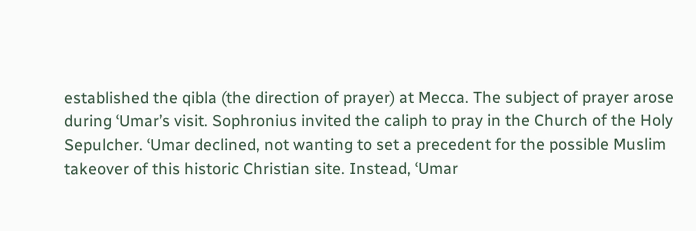established the qibla (the direction of prayer) at Mecca. The subject of prayer arose during ՙUmar’s visit. Sophronius invited the caliph to pray in the Church of the Holy Sepulcher. ՙUmar declined, not wanting to set a precedent for the possible Muslim takeover of this historic Christian site. Instead, ՙUmar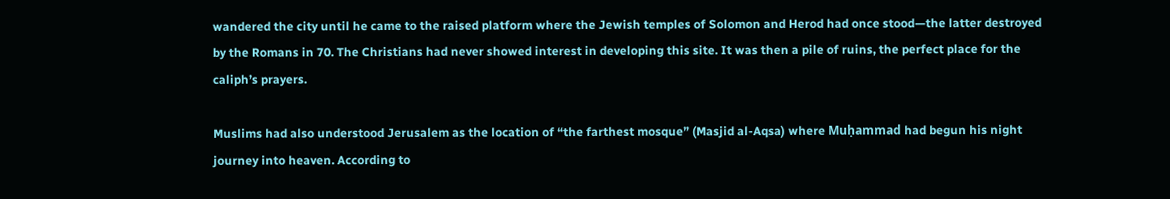wandered the city until he came to the raised platform where the Jewish temples of Solomon and Herod had once stood—the latter destroyed by the Romans in 70. The Christians had never showed interest in developing this site. It was then a pile of ruins, the perfect place for the caliph’s prayers.

Muslims had also understood Jerusalem as the location of “the farthest mosque” (Masjid al-Aqsa) where Muḥammad had begun his night journey into heaven. According to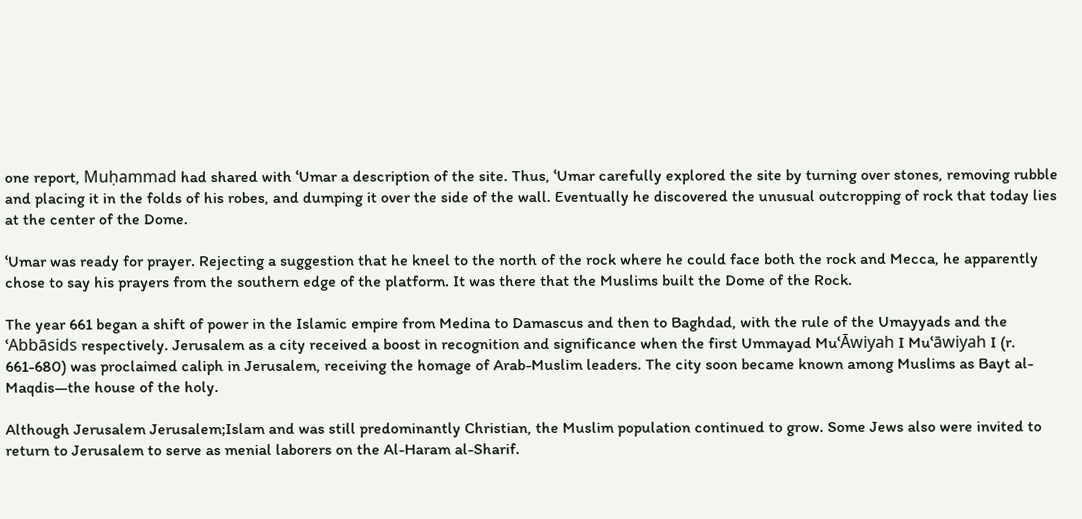one report, Muḥammad had shared with ՙUmar a description of the site. Thus, ՙUmar carefully explored the site by turning over stones, removing rubble and placing it in the folds of his robes, and dumping it over the side of the wall. Eventually he discovered the unusual outcropping of rock that today lies at the center of the Dome.

ՙUmar was ready for prayer. Rejecting a suggestion that he kneel to the north of the rock where he could face both the rock and Mecca, he apparently chose to say his prayers from the southern edge of the platform. It was there that the Muslims built the Dome of the Rock.

The year 661 began a shift of power in the Islamic empire from Medina to Damascus and then to Baghdad, with the rule of the Umayyads and the ՙAbbāsids respectively. Jerusalem as a city received a boost in recognition and significance when the first Ummayad MuՙĀwiyah I Muՙāwiyah I (r. 661-680) was proclaimed caliph in Jerusalem, receiving the homage of Arab-Muslim leaders. The city soon became known among Muslims as Bayt al-Maqdis—the house of the holy.

Although Jerusalem Jerusalem;Islam and was still predominantly Christian, the Muslim population continued to grow. Some Jews also were invited to return to Jerusalem to serve as menial laborers on the Al-Haram al-Sharif.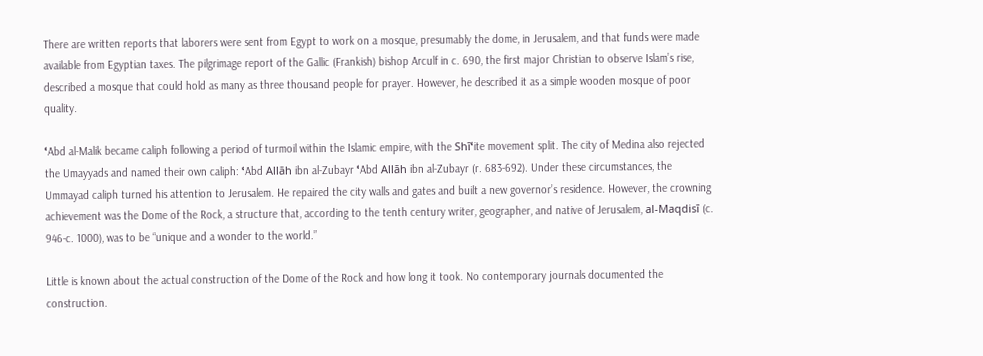There are written reports that laborers were sent from Egypt to work on a mosque, presumably the dome, in Jerusalem, and that funds were made available from Egyptian taxes. The pilgrimage report of the Gallic (Frankish) bishop Arculf in c. 690, the first major Christian to observe Islam’s rise, described a mosque that could hold as many as three thousand people for prayer. However, he described it as a simple wooden mosque of poor quality.

ՙAbd al-Malik became caliph following a period of turmoil within the Islamic empire, with the Shīՙite movement split. The city of Medina also rejected the Umayyads and named their own caliph: ՙAbd Allāh ibn al-Zubayr ՙAbd Allāh ibn al-Zubayr (r. 683-692). Under these circumstances, the Ummayad caliph turned his attention to Jerusalem. He repaired the city walls and gates and built a new governor’s residence. However, the crowning achievement was the Dome of the Rock, a structure that, according to the tenth century writer, geographer, and native of Jerusalem, al-Maqdisī (c. 946-c. 1000), was to be “unique and a wonder to the world.”

Little is known about the actual construction of the Dome of the Rock and how long it took. No contemporary journals documented the construction.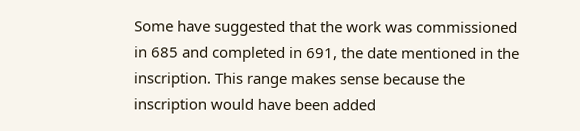Some have suggested that the work was commissioned in 685 and completed in 691, the date mentioned in the inscription. This range makes sense because the inscription would have been added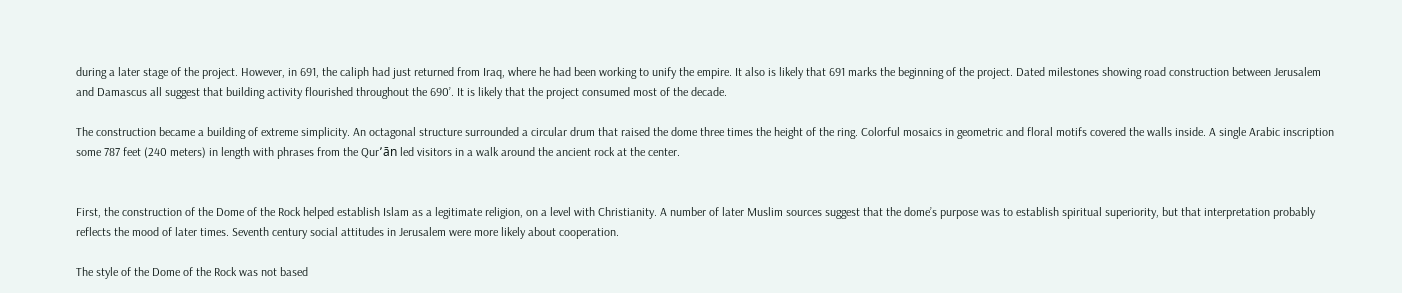during a later stage of the project. However, in 691, the caliph had just returned from Iraq, where he had been working to unify the empire. It also is likely that 691 marks the beginning of the project. Dated milestones showing road construction between Jerusalem and Damascus all suggest that building activity flourished throughout the 690’. It is likely that the project consumed most of the decade.

The construction became a building of extreme simplicity. An octagonal structure surrounded a circular drum that raised the dome three times the height of the ring. Colorful mosaics in geometric and floral motifs covered the walls inside. A single Arabic inscription some 787 feet (240 meters) in length with phrases from the Qur՚ān led visitors in a walk around the ancient rock at the center.


First, the construction of the Dome of the Rock helped establish Islam as a legitimate religion, on a level with Christianity. A number of later Muslim sources suggest that the dome’s purpose was to establish spiritual superiority, but that interpretation probably reflects the mood of later times. Seventh century social attitudes in Jerusalem were more likely about cooperation.

The style of the Dome of the Rock was not based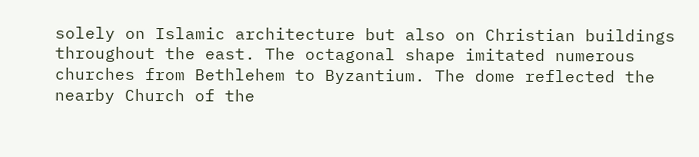solely on Islamic architecture but also on Christian buildings throughout the east. The octagonal shape imitated numerous churches from Bethlehem to Byzantium. The dome reflected the nearby Church of the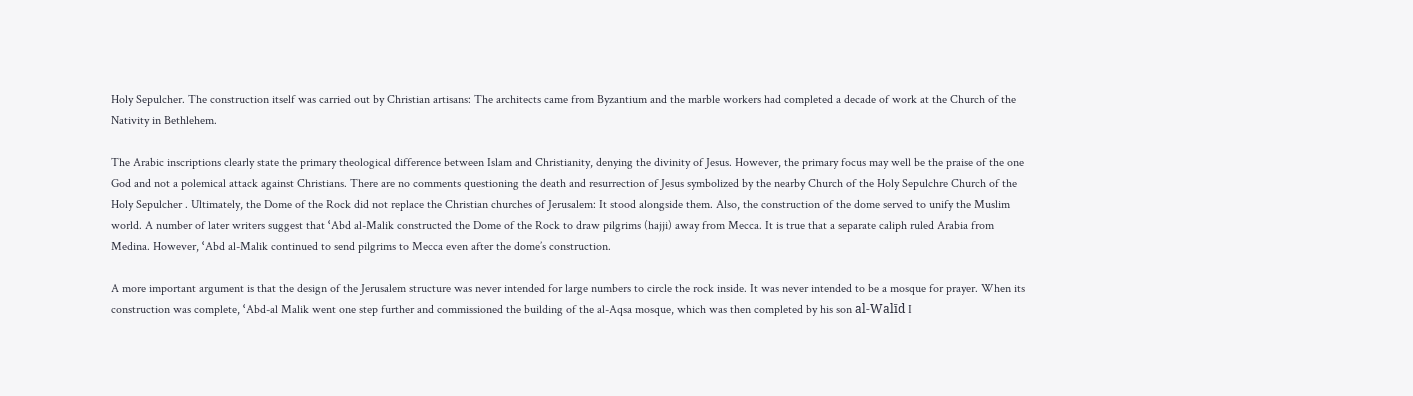Holy Sepulcher. The construction itself was carried out by Christian artisans: The architects came from Byzantium and the marble workers had completed a decade of work at the Church of the Nativity in Bethlehem.

The Arabic inscriptions clearly state the primary theological difference between Islam and Christianity, denying the divinity of Jesus. However, the primary focus may well be the praise of the one God and not a polemical attack against Christians. There are no comments questioning the death and resurrection of Jesus symbolized by the nearby Church of the Holy Sepulchre Church of the Holy Sepulcher . Ultimately, the Dome of the Rock did not replace the Christian churches of Jerusalem: It stood alongside them. Also, the construction of the dome served to unify the Muslim world. A number of later writers suggest that ՙAbd al-Malik constructed the Dome of the Rock to draw pilgrims (hajji) away from Mecca. It is true that a separate caliph ruled Arabia from Medina. However, ՙAbd al-Malik continued to send pilgrims to Mecca even after the dome’s construction.

A more important argument is that the design of the Jerusalem structure was never intended for large numbers to circle the rock inside. It was never intended to be a mosque for prayer. When its construction was complete, ՙAbd-al Malik went one step further and commissioned the building of the al-Aqsa mosque, which was then completed by his son al-Walīd I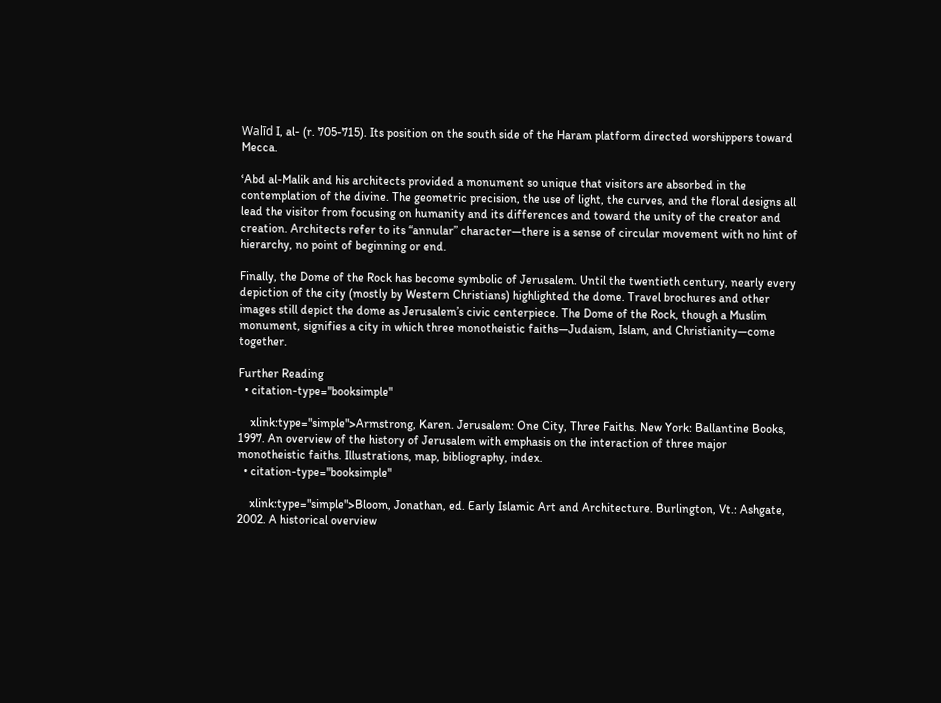Walīd I, al- (r. 705-715). Its position on the south side of the Haram platform directed worshippers toward Mecca.

ՙAbd al-Malik and his architects provided a monument so unique that visitors are absorbed in the contemplation of the divine. The geometric precision, the use of light, the curves, and the floral designs all lead the visitor from focusing on humanity and its differences and toward the unity of the creator and creation. Architects refer to its “annular” character—there is a sense of circular movement with no hint of hierarchy, no point of beginning or end.

Finally, the Dome of the Rock has become symbolic of Jerusalem. Until the twentieth century, nearly every depiction of the city (mostly by Western Christians) highlighted the dome. Travel brochures and other images still depict the dome as Jerusalem’s civic centerpiece. The Dome of the Rock, though a Muslim monument, signifies a city in which three monotheistic faiths—Judaism, Islam, and Christianity—come together.

Further Reading
  • citation-type="booksimple"

    xlink:type="simple">Armstrong, Karen. Jerusalem: One City, Three Faiths. New York: Ballantine Books, 1997. An overview of the history of Jerusalem with emphasis on the interaction of three major monotheistic faiths. Illustrations, map, bibliography, index.
  • citation-type="booksimple"

    xlink:type="simple">Bloom, Jonathan, ed. Early Islamic Art and Architecture. Burlington, Vt.: Ashgate, 2002. A historical overview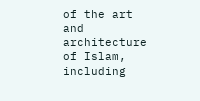of the art and architecture of Islam, including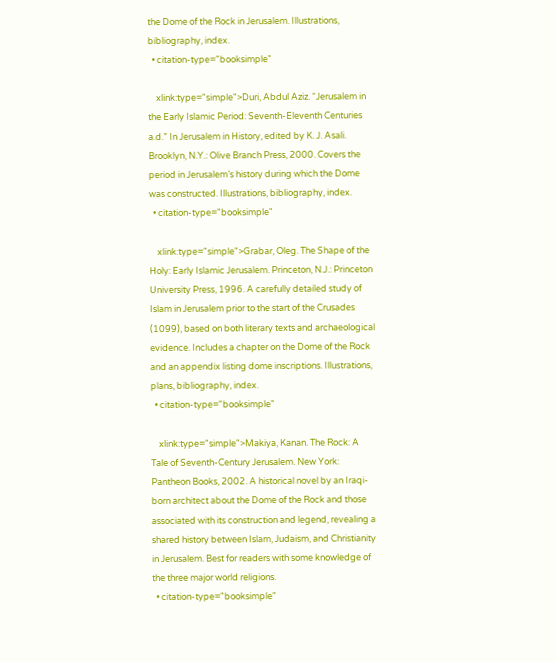the Dome of the Rock in Jerusalem. Illustrations, bibliography, index.
  • citation-type="booksimple"

    xlink:type="simple">Duri, Abdul Aziz. “Jerusalem in the Early Islamic Period: Seventh-Eleventh Centuries a.d.” In Jerusalem in History, edited by K. J. Asali. Brooklyn, N.Y.: Olive Branch Press, 2000. Covers the period in Jerusalem’s history during which the Dome was constructed. Illustrations, bibliography, index.
  • citation-type="booksimple"

    xlink:type="simple">Grabar, Oleg. The Shape of the Holy: Early Islamic Jerusalem. Princeton, N.J.: Princeton University Press, 1996. A carefully detailed study of Islam in Jerusalem prior to the start of the Crusades (1099), based on both literary texts and archaeological evidence. Includes a chapter on the Dome of the Rock and an appendix listing dome inscriptions. Illustrations, plans, bibliography, index.
  • citation-type="booksimple"

    xlink:type="simple">Makiya, Kanan. The Rock: A Tale of Seventh-Century Jerusalem. New York: Pantheon Books, 2002. A historical novel by an Iraqi-born architect about the Dome of the Rock and those associated with its construction and legend, revealing a shared history between Islam, Judaism, and Christianity in Jerusalem. Best for readers with some knowledge of the three major world religions.
  • citation-type="booksimple"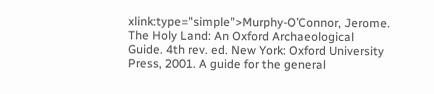xlink:type="simple">Murphy-O’Connor, Jerome. The Holy Land: An Oxford Archaeological Guide. 4th rev. ed. New York: Oxford University Press, 2001. A guide for the general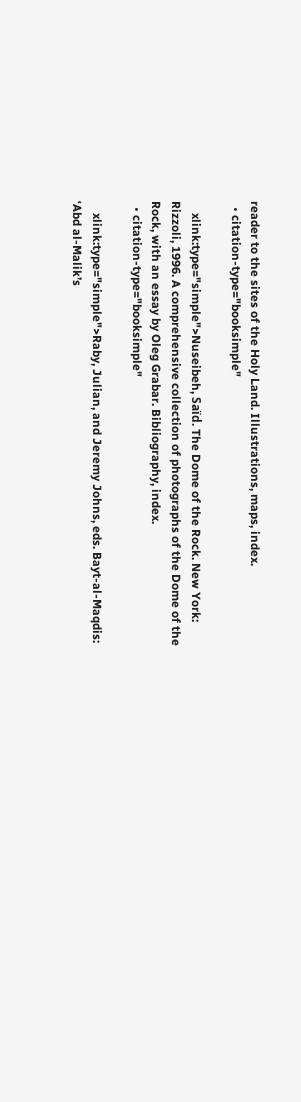reader to the sites of the Holy Land. Illustrations, maps, index.
  • citation-type="booksimple"

    xlink:type="simple">Nuseibeh, Saïd. The Dome of the Rock. New York: Rizzoli, 1996. A comprehensive collection of photographs of the Dome of the Rock, with an essay by Oleg Grabar. Bibliography, index.
  • citation-type="booksimple"

    xlink:type="simple">Raby, Julian, and Jeremy Johns, eds. Bayt-al-Maqdis: ՙAbd al-Malik’s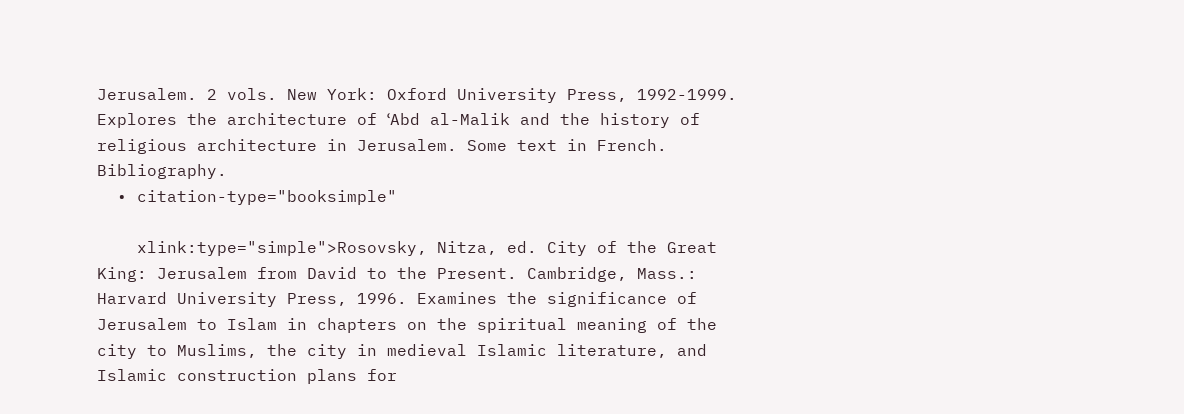Jerusalem. 2 vols. New York: Oxford University Press, 1992-1999. Explores the architecture of ՙAbd al-Malik and the history of religious architecture in Jerusalem. Some text in French. Bibliography.
  • citation-type="booksimple"

    xlink:type="simple">Rosovsky, Nitza, ed. City of the Great King: Jerusalem from David to the Present. Cambridge, Mass.: Harvard University Press, 1996. Examines the significance of Jerusalem to Islam in chapters on the spiritual meaning of the city to Muslims, the city in medieval Islamic literature, and Islamic construction plans for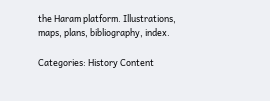the Haram platform. Illustrations, maps, plans, bibliography, index.

Categories: History Content